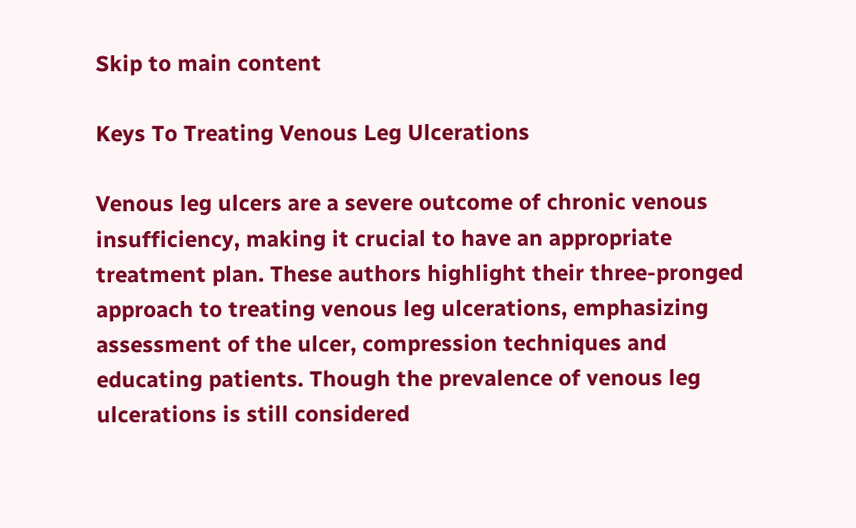Skip to main content

Keys To Treating Venous Leg Ulcerations

Venous leg ulcers are a severe outcome of chronic venous insufficiency, making it crucial to have an appropriate treatment plan. These authors highlight their three-pronged approach to treating venous leg ulcerations, emphasizing assessment of the ulcer, compression techniques and educating patients. Though the prevalence of venous leg ulcerations is still considered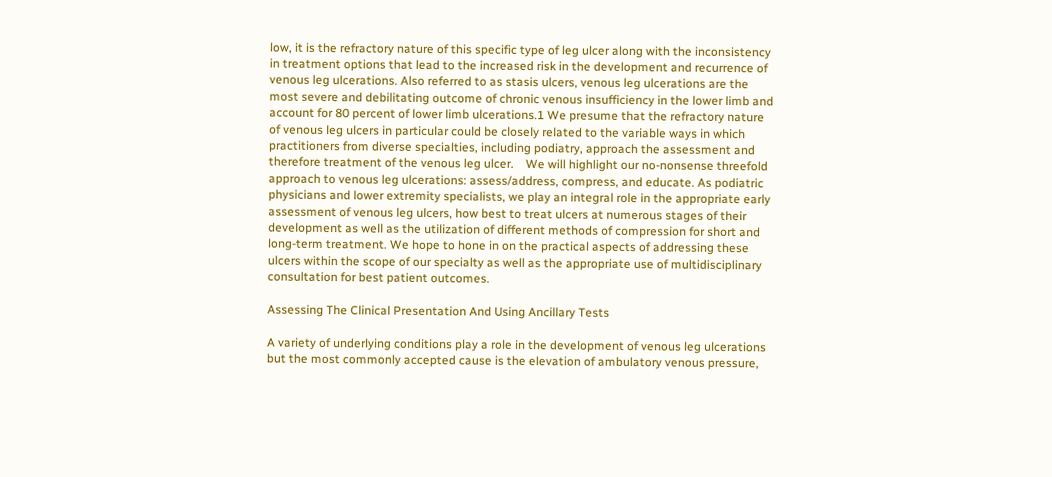low, it is the refractory nature of this specific type of leg ulcer along with the inconsistency in treatment options that lead to the increased risk in the development and recurrence of venous leg ulcerations. Also referred to as stasis ulcers, venous leg ulcerations are the most severe and debilitating outcome of chronic venous insufficiency in the lower limb and account for 80 percent of lower limb ulcerations.1 We presume that the refractory nature of venous leg ulcers in particular could be closely related to the variable ways in which practitioners from diverse specialties, including podiatry, approach the assessment and therefore treatment of the venous leg ulcer.    We will highlight our no-nonsense threefold approach to venous leg ulcerations: assess/address, compress, and educate. As podiatric physicians and lower extremity specialists, we play an integral role in the appropriate early assessment of venous leg ulcers, how best to treat ulcers at numerous stages of their development as well as the utilization of different methods of compression for short and long-term treatment. We hope to hone in on the practical aspects of addressing these ulcers within the scope of our specialty as well as the appropriate use of multidisciplinary consultation for best patient outcomes.

Assessing The Clinical Presentation And Using Ancillary Tests

A variety of underlying conditions play a role in the development of venous leg ulcerations but the most commonly accepted cause is the elevation of ambulatory venous pressure,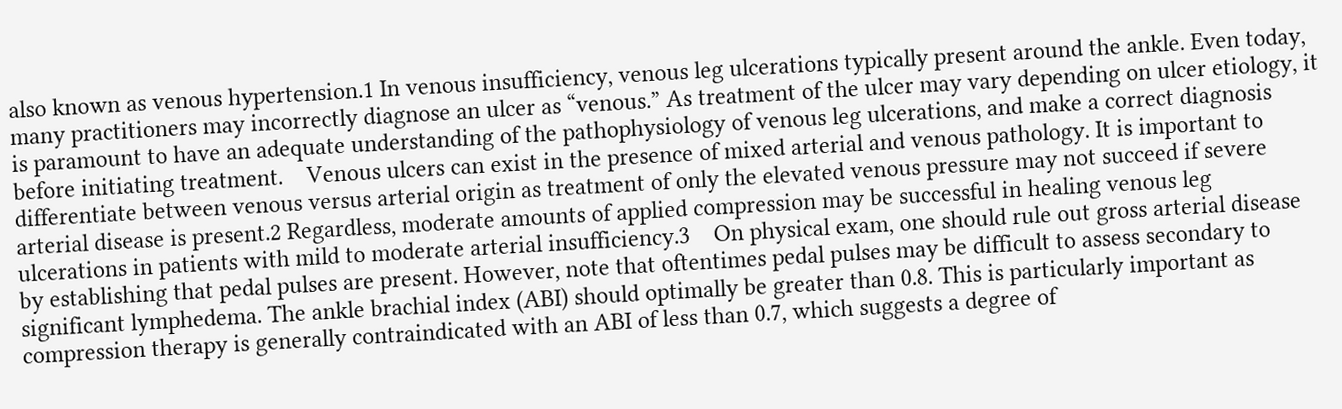also known as venous hypertension.1 In venous insufficiency, venous leg ulcerations typically present around the ankle. Even today, many practitioners may incorrectly diagnose an ulcer as “venous.” As treatment of the ulcer may vary depending on ulcer etiology, it is paramount to have an adequate understanding of the pathophysiology of venous leg ulcerations, and make a correct diagnosis before initiating treatment.    Venous ulcers can exist in the presence of mixed arterial and venous pathology. It is important to differentiate between venous versus arterial origin as treatment of only the elevated venous pressure may not succeed if severe arterial disease is present.2 Regardless, moderate amounts of applied compression may be successful in healing venous leg ulcerations in patients with mild to moderate arterial insufficiency.3    On physical exam, one should rule out gross arterial disease by establishing that pedal pulses are present. However, note that oftentimes pedal pulses may be difficult to assess secondary to significant lymphedema. The ankle brachial index (ABI) should optimally be greater than 0.8. This is particularly important as compression therapy is generally contraindicated with an ABI of less than 0.7, which suggests a degree of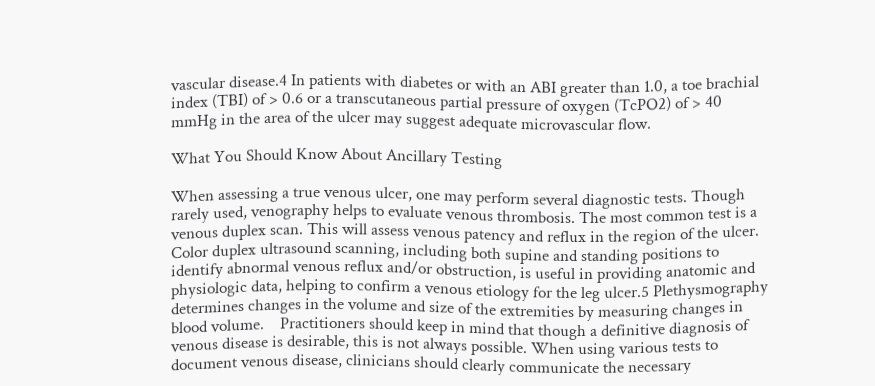vascular disease.4 In patients with diabetes or with an ABI greater than 1.0, a toe brachial index (TBI) of > 0.6 or a transcutaneous partial pressure of oxygen (TcPO2) of > 40 mmHg in the area of the ulcer may suggest adequate microvascular flow.

What You Should Know About Ancillary Testing

When assessing a true venous ulcer, one may perform several diagnostic tests. Though rarely used, venography helps to evaluate venous thrombosis. The most common test is a venous duplex scan. This will assess venous patency and reflux in the region of the ulcer. Color duplex ultrasound scanning, including both supine and standing positions to identify abnormal venous reflux and/or obstruction, is useful in providing anatomic and physiologic data, helping to confirm a venous etiology for the leg ulcer.5 Plethysmography determines changes in the volume and size of the extremities by measuring changes in blood volume.    Practitioners should keep in mind that though a definitive diagnosis of venous disease is desirable, this is not always possible. When using various tests to document venous disease, clinicians should clearly communicate the necessary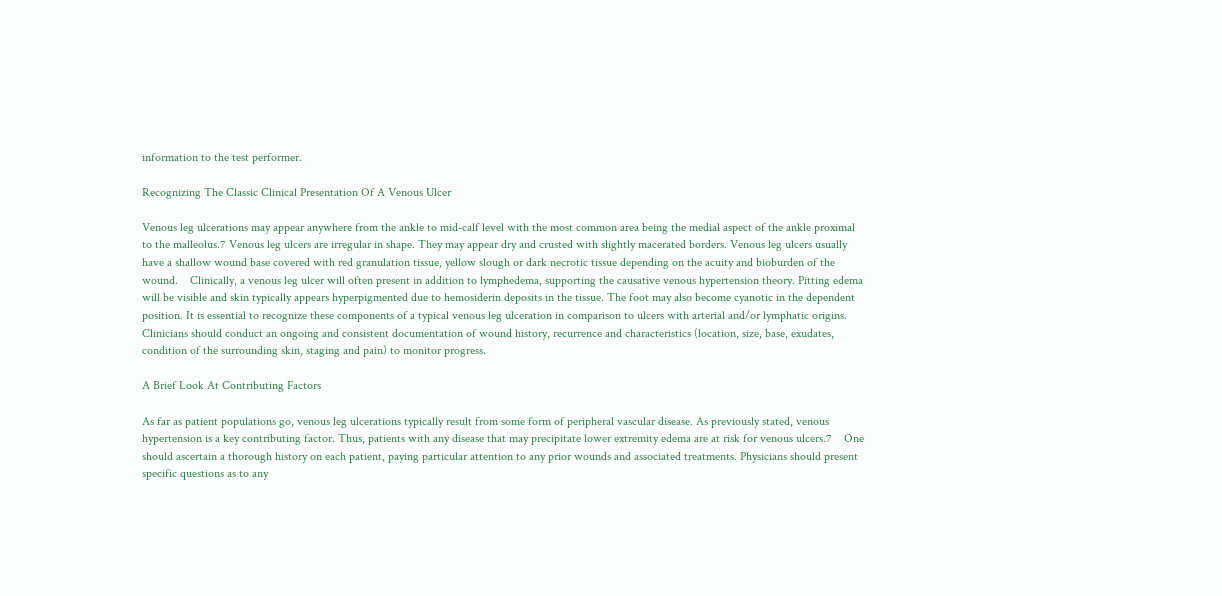information to the test performer.

Recognizing The Classic Clinical Presentation Of A Venous Ulcer

Venous leg ulcerations may appear anywhere from the ankle to mid-calf level with the most common area being the medial aspect of the ankle proximal to the malleolus.7 Venous leg ulcers are irregular in shape. They may appear dry and crusted with slightly macerated borders. Venous leg ulcers usually have a shallow wound base covered with red granulation tissue, yellow slough or dark necrotic tissue depending on the acuity and bioburden of the wound.    Clinically, a venous leg ulcer will often present in addition to lymphedema, supporting the causative venous hypertension theory. Pitting edema will be visible and skin typically appears hyperpigmented due to hemosiderin deposits in the tissue. The foot may also become cyanotic in the dependent position. It is essential to recognize these components of a typical venous leg ulceration in comparison to ulcers with arterial and/or lymphatic origins. Clinicians should conduct an ongoing and consistent documentation of wound history, recurrence and characteristics (location, size, base, exudates, condition of the surrounding skin, staging and pain) to monitor progress.

A Brief Look At Contributing Factors

As far as patient populations go, venous leg ulcerations typically result from some form of peripheral vascular disease. As previously stated, venous hypertension is a key contributing factor. Thus, patients with any disease that may precipitate lower extremity edema are at risk for venous ulcers.7    One should ascertain a thorough history on each patient, paying particular attention to any prior wounds and associated treatments. Physicians should present specific questions as to any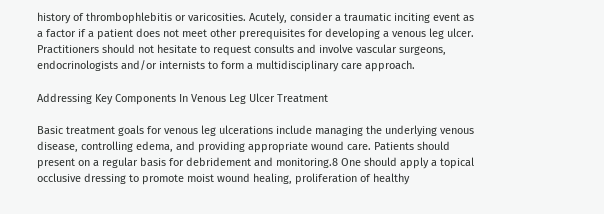history of thrombophlebitis or varicosities. Acutely, consider a traumatic inciting event as a factor if a patient does not meet other prerequisites for developing a venous leg ulcer. Practitioners should not hesitate to request consults and involve vascular surgeons, endocrinologists and/or internists to form a multidisciplinary care approach.

Addressing Key Components In Venous Leg Ulcer Treatment

Basic treatment goals for venous leg ulcerations include managing the underlying venous disease, controlling edema, and providing appropriate wound care. Patients should present on a regular basis for debridement and monitoring.8 One should apply a topical occlusive dressing to promote moist wound healing, proliferation of healthy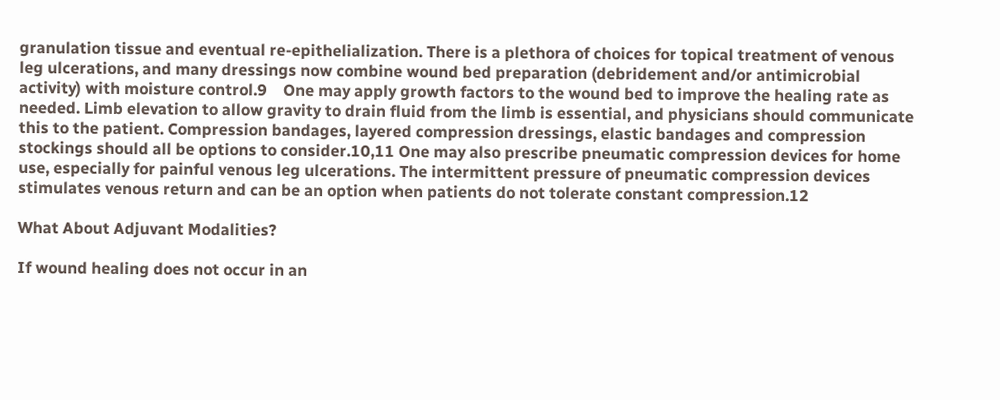granulation tissue and eventual re-epithelialization. There is a plethora of choices for topical treatment of venous leg ulcerations, and many dressings now combine wound bed preparation (debridement and/or antimicrobial activity) with moisture control.9    One may apply growth factors to the wound bed to improve the healing rate as needed. Limb elevation to allow gravity to drain fluid from the limb is essential, and physicians should communicate this to the patient. Compression bandages, layered compression dressings, elastic bandages and compression stockings should all be options to consider.10,11 One may also prescribe pneumatic compression devices for home use, especially for painful venous leg ulcerations. The intermittent pressure of pneumatic compression devices stimulates venous return and can be an option when patients do not tolerate constant compression.12

What About Adjuvant Modalities?

If wound healing does not occur in an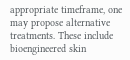appropriate timeframe, one may propose alternative treatments. These include bioengineered skin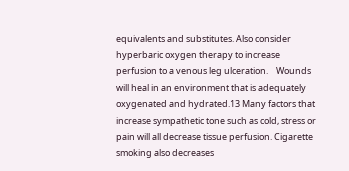equivalents and substitutes. Also consider hyperbaric oxygen therapy to increase perfusion to a venous leg ulceration.    Wounds will heal in an environment that is adequately oxygenated and hydrated.13 Many factors that increase sympathetic tone such as cold, stress or pain will all decrease tissue perfusion. Cigarette smoking also decreases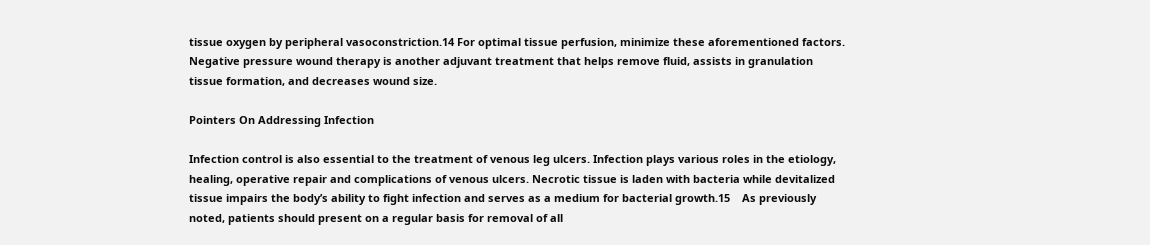tissue oxygen by peripheral vasoconstriction.14 For optimal tissue perfusion, minimize these aforementioned factors. Negative pressure wound therapy is another adjuvant treatment that helps remove fluid, assists in granulation tissue formation, and decreases wound size.

Pointers On Addressing Infection

Infection control is also essential to the treatment of venous leg ulcers. Infection plays various roles in the etiology, healing, operative repair and complications of venous ulcers. Necrotic tissue is laden with bacteria while devitalized tissue impairs the body’s ability to fight infection and serves as a medium for bacterial growth.15    As previously noted, patients should present on a regular basis for removal of all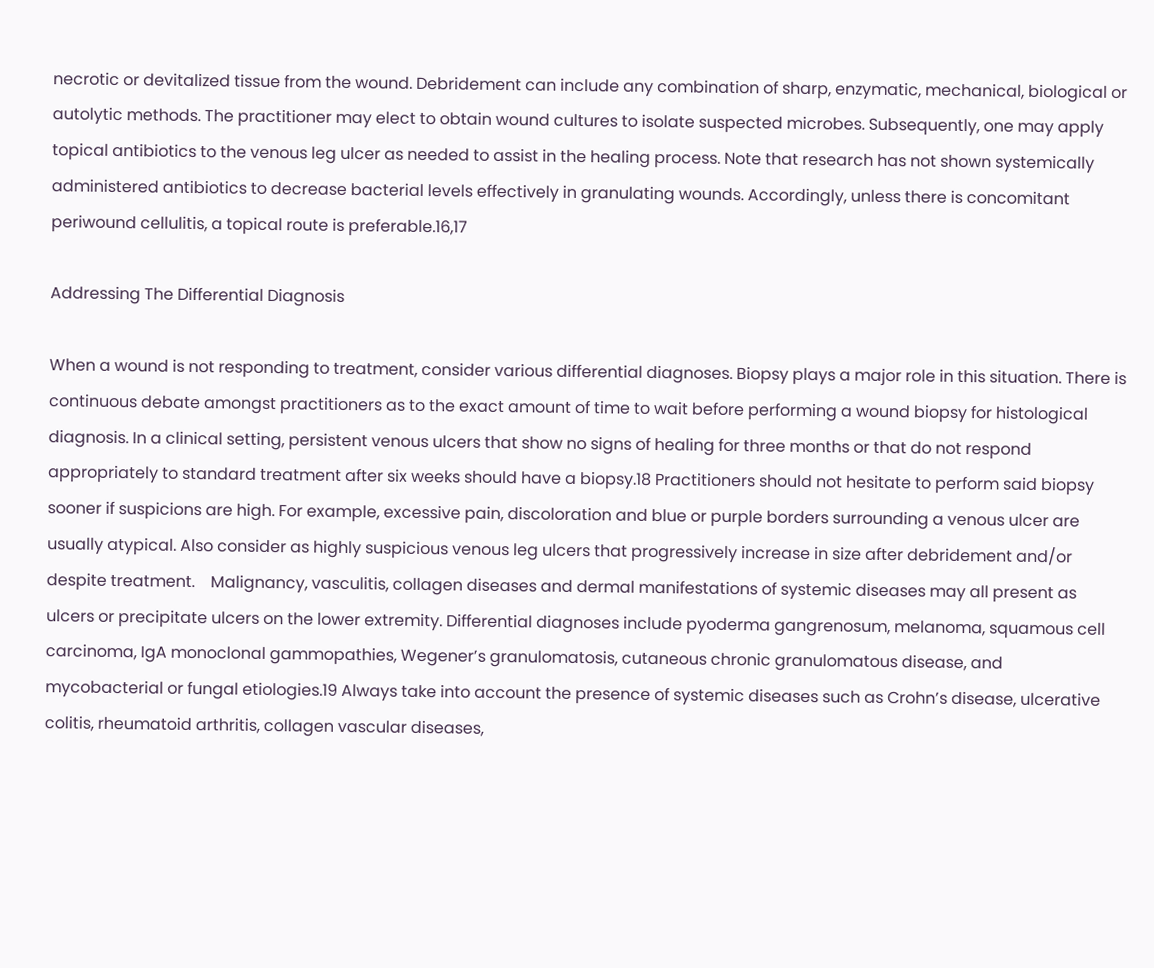necrotic or devitalized tissue from the wound. Debridement can include any combination of sharp, enzymatic, mechanical, biological or autolytic methods. The practitioner may elect to obtain wound cultures to isolate suspected microbes. Subsequently, one may apply topical antibiotics to the venous leg ulcer as needed to assist in the healing process. Note that research has not shown systemically administered antibiotics to decrease bacterial levels effectively in granulating wounds. Accordingly, unless there is concomitant periwound cellulitis, a topical route is preferable.16,17

Addressing The Differential Diagnosis

When a wound is not responding to treatment, consider various differential diagnoses. Biopsy plays a major role in this situation. There is continuous debate amongst practitioners as to the exact amount of time to wait before performing a wound biopsy for histological diagnosis. In a clinical setting, persistent venous ulcers that show no signs of healing for three months or that do not respond appropriately to standard treatment after six weeks should have a biopsy.18 Practitioners should not hesitate to perform said biopsy sooner if suspicions are high. For example, excessive pain, discoloration and blue or purple borders surrounding a venous ulcer are usually atypical. Also consider as highly suspicious venous leg ulcers that progressively increase in size after debridement and/or despite treatment.    Malignancy, vasculitis, collagen diseases and dermal manifestations of systemic diseases may all present as ulcers or precipitate ulcers on the lower extremity. Differential diagnoses include pyoderma gangrenosum, melanoma, squamous cell carcinoma, IgA monoclonal gammopathies, Wegener’s granulomatosis, cutaneous chronic granulomatous disease, and mycobacterial or fungal etiologies.19 Always take into account the presence of systemic diseases such as Crohn’s disease, ulcerative colitis, rheumatoid arthritis, collagen vascular diseases,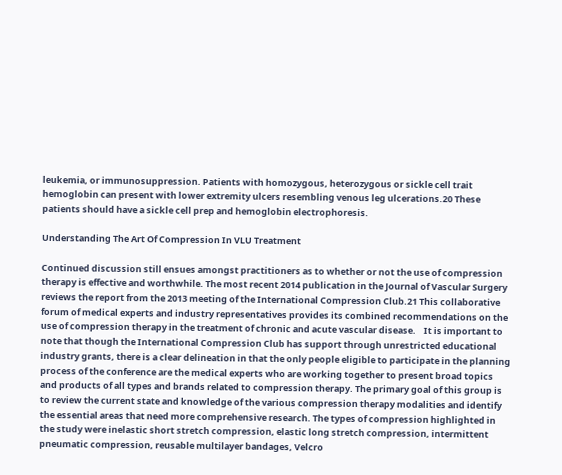leukemia, or immunosuppression. Patients with homozygous, heterozygous or sickle cell trait hemoglobin can present with lower extremity ulcers resembling venous leg ulcerations.20 These patients should have a sickle cell prep and hemoglobin electrophoresis.

Understanding The Art Of Compression In VLU Treatment

Continued discussion still ensues amongst practitioners as to whether or not the use of compression therapy is effective and worthwhile. The most recent 2014 publication in the Journal of Vascular Surgery reviews the report from the 2013 meeting of the International Compression Club.21 This collaborative forum of medical experts and industry representatives provides its combined recommendations on the use of compression therapy in the treatment of chronic and acute vascular disease.    It is important to note that though the International Compression Club has support through unrestricted educational industry grants, there is a clear delineation in that the only people eligible to participate in the planning process of the conference are the medical experts who are working together to present broad topics and products of all types and brands related to compression therapy. The primary goal of this group is to review the current state and knowledge of the various compression therapy modalities and identify the essential areas that need more comprehensive research. The types of compression highlighted in the study were inelastic short stretch compression, elastic long stretch compression, intermittent pneumatic compression, reusable multilayer bandages, Velcro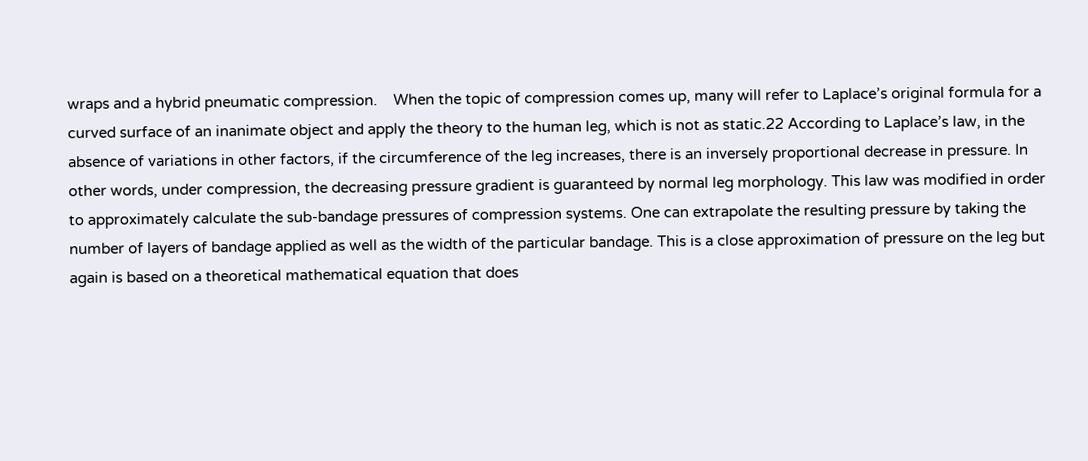wraps and a hybrid pneumatic compression.    When the topic of compression comes up, many will refer to Laplace’s original formula for a curved surface of an inanimate object and apply the theory to the human leg, which is not as static.22 According to Laplace’s law, in the absence of variations in other factors, if the circumference of the leg increases, there is an inversely proportional decrease in pressure. In other words, under compression, the decreasing pressure gradient is guaranteed by normal leg morphology. This law was modified in order to approximately calculate the sub-bandage pressures of compression systems. One can extrapolate the resulting pressure by taking the number of layers of bandage applied as well as the width of the particular bandage. This is a close approximation of pressure on the leg but again is based on a theoretical mathematical equation that does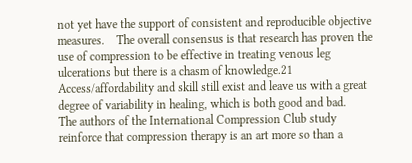not yet have the support of consistent and reproducible objective measures.    The overall consensus is that research has proven the use of compression to be effective in treating venous leg ulcerations but there is a chasm of knowledge.21 Access/affordability and skill still exist and leave us with a great degree of variability in healing, which is both good and bad.    The authors of the International Compression Club study reinforce that compression therapy is an art more so than a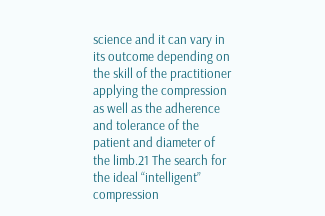science and it can vary in its outcome depending on the skill of the practitioner applying the compression as well as the adherence and tolerance of the patient and diameter of the limb.21 The search for the ideal “intelligent” compression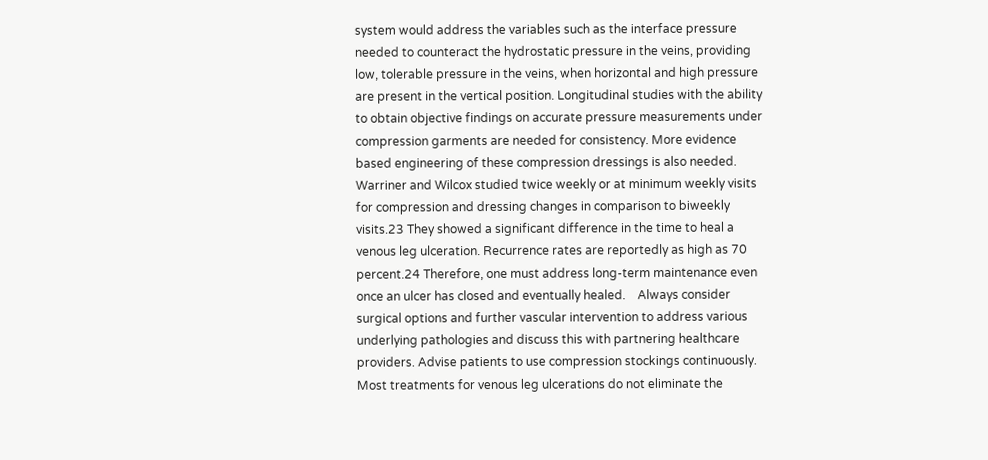system would address the variables such as the interface pressure needed to counteract the hydrostatic pressure in the veins, providing low, tolerable pressure in the veins, when horizontal and high pressure are present in the vertical position. Longitudinal studies with the ability to obtain objective findings on accurate pressure measurements under compression garments are needed for consistency. More evidence based engineering of these compression dressings is also needed.    Warriner and Wilcox studied twice weekly or at minimum weekly visits for compression and dressing changes in comparison to biweekly visits.23 They showed a significant difference in the time to heal a venous leg ulceration. Recurrence rates are reportedly as high as 70 percent.24 Therefore, one must address long-term maintenance even once an ulcer has closed and eventually healed.    Always consider surgical options and further vascular intervention to address various underlying pathologies and discuss this with partnering healthcare providers. Advise patients to use compression stockings continuously. Most treatments for venous leg ulcerations do not eliminate the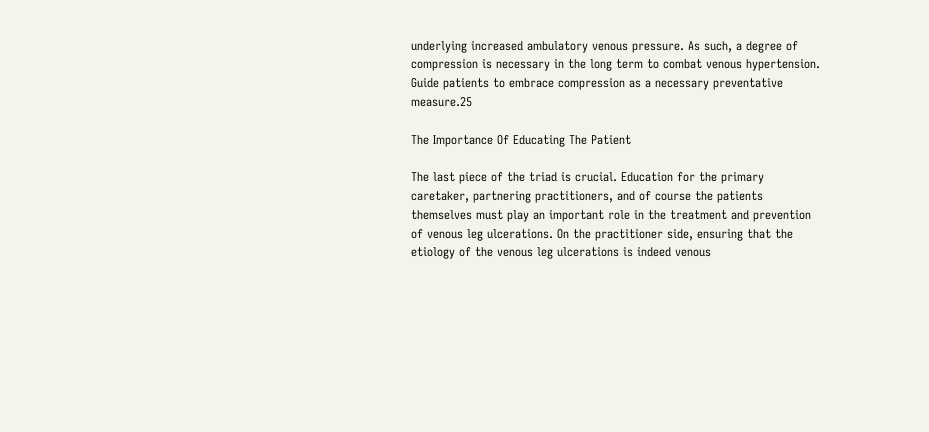underlying increased ambulatory venous pressure. As such, a degree of compression is necessary in the long term to combat venous hypertension. Guide patients to embrace compression as a necessary preventative measure.25

The Importance Of Educating The Patient

The last piece of the triad is crucial. Education for the primary caretaker, partnering practitioners, and of course the patients themselves must play an important role in the treatment and prevention of venous leg ulcerations. On the practitioner side, ensuring that the etiology of the venous leg ulcerations is indeed venous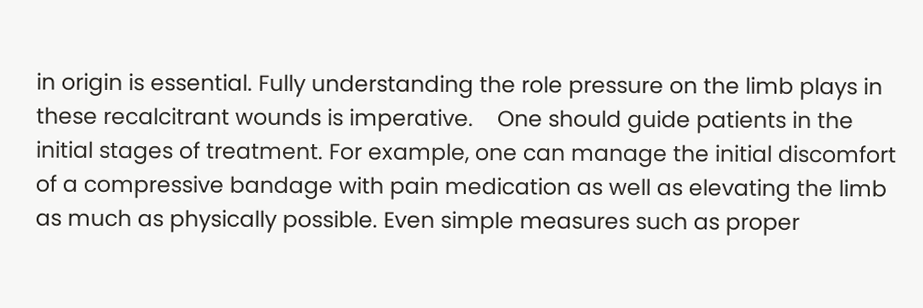in origin is essential. Fully understanding the role pressure on the limb plays in these recalcitrant wounds is imperative.    One should guide patients in the initial stages of treatment. For example, one can manage the initial discomfort of a compressive bandage with pain medication as well as elevating the limb as much as physically possible. Even simple measures such as proper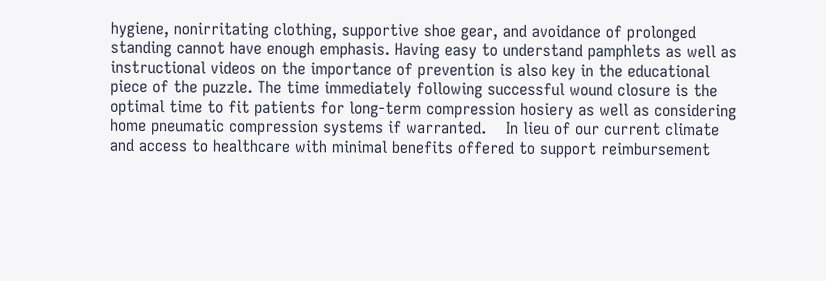hygiene, nonirritating clothing, supportive shoe gear, and avoidance of prolonged standing cannot have enough emphasis. Having easy to understand pamphlets as well as instructional videos on the importance of prevention is also key in the educational piece of the puzzle. The time immediately following successful wound closure is the optimal time to fit patients for long-term compression hosiery as well as considering home pneumatic compression systems if warranted.    In lieu of our current climate and access to healthcare with minimal benefits offered to support reimbursement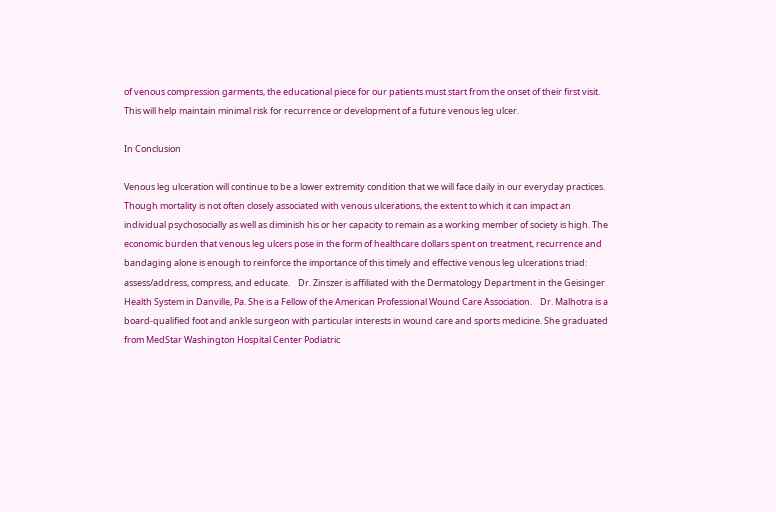of venous compression garments, the educational piece for our patients must start from the onset of their first visit. This will help maintain minimal risk for recurrence or development of a future venous leg ulcer.

In Conclusion

Venous leg ulceration will continue to be a lower extremity condition that we will face daily in our everyday practices. Though mortality is not often closely associated with venous ulcerations, the extent to which it can impact an individual psychosocially as well as diminish his or her capacity to remain as a working member of society is high. The economic burden that venous leg ulcers pose in the form of healthcare dollars spent on treatment, recurrence and bandaging alone is enough to reinforce the importance of this timely and effective venous leg ulcerations triad: assess/address, compress, and educate.    Dr. Zinszer is affiliated with the Dermatology Department in the Geisinger Health System in Danville, Pa. She is a Fellow of the American Professional Wound Care Association.    Dr. Malhotra is a board-qualified foot and ankle surgeon with particular interests in wound care and sports medicine. She graduated from MedStar Washington Hospital Center Podiatric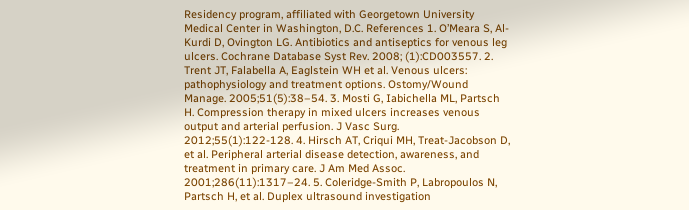Residency program, affiliated with Georgetown University Medical Center in Washington, D.C. References 1. O’Meara S, Al-Kurdi D, Ovington LG. Antibiotics and antiseptics for venous leg ulcers. Cochrane Database Syst Rev. 2008; (1):CD003557. 2. Trent JT, Falabella A, Eaglstein WH et al. Venous ulcers: pathophysiology and treatment options. Ostomy/Wound Manage. 2005;51(5):38–54. 3. Mosti G, Iabichella ML, Partsch H. Compression therapy in mixed ulcers increases venous output and arterial perfusion. J Vasc Surg. 2012;55(1):122-128. 4. Hirsch AT, Criqui MH, Treat-Jacobson D, et al. Peripheral arterial disease detection, awareness, and treatment in primary care. J Am Med Assoc. 2001;286(11):1317–24. 5. Coleridge-Smith P, Labropoulos N, Partsch H, et al. Duplex ultrasound investigation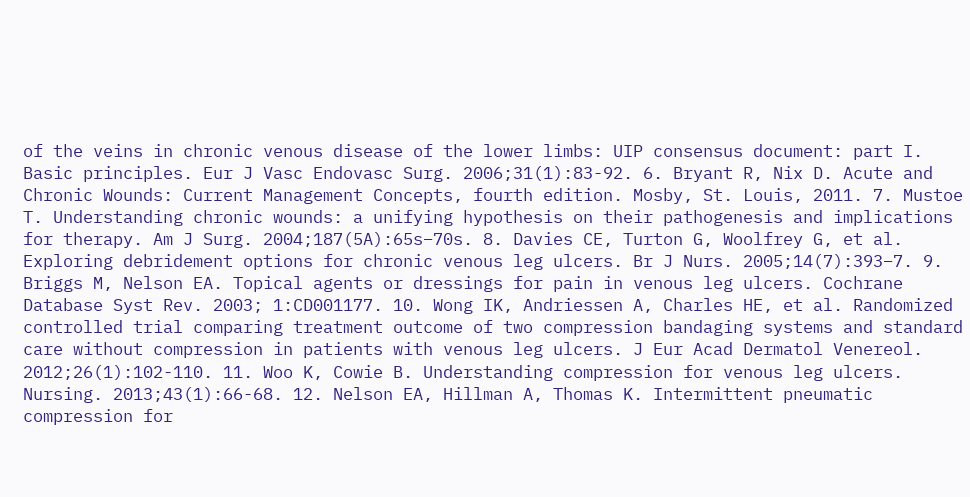of the veins in chronic venous disease of the lower limbs: UIP consensus document: part I. Basic principles. Eur J Vasc Endovasc Surg. 2006;31(1):83-92. 6. Bryant R, Nix D. Acute and Chronic Wounds: Current Management Concepts, fourth edition. Mosby, St. Louis, 2011. 7. Mustoe T. Understanding chronic wounds: a unifying hypothesis on their pathogenesis and implications for therapy. Am J Surg. 2004;187(5A):65s–70s. 8. Davies CE, Turton G, Woolfrey G, et al. Exploring debridement options for chronic venous leg ulcers. Br J Nurs. 2005;14(7):393–7. 9. Briggs M, Nelson EA. Topical agents or dressings for pain in venous leg ulcers. Cochrane Database Syst Rev. 2003; 1:CD001177. 10. Wong IK, Andriessen A, Charles HE, et al. Randomized controlled trial comparing treatment outcome of two compression bandaging systems and standard care without compression in patients with venous leg ulcers. J Eur Acad Dermatol Venereol. 2012;26(1):102-110. 11. Woo K, Cowie B. Understanding compression for venous leg ulcers. Nursing. 2013;43(1):66-68. 12. Nelson EA, Hillman A, Thomas K. Intermittent pneumatic compression for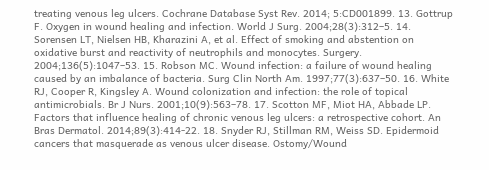treating venous leg ulcers. Cochrane Database Syst Rev. 2014; 5:CD001899. 13. Gottrup F. Oxygen in wound healing and infection. World J Surg. 2004;28(3):312–5. 14. Sorensen LT, Nielsen HB, Kharazini A, et al. Effect of smoking and abstention on oxidative burst and reactivity of neutrophils and monocytes. Surgery. 2004;136(5):1047–53. 15. Robson MC. Wound infection: a failure of wound healing caused by an imbalance of bacteria. Surg Clin North Am. 1997;77(3):637–50. 16. White RJ, Cooper R, Kingsley A. Wound colonization and infection: the role of topical antimicrobials. Br J Nurs. 2001;10(9):563–78. 17. Scotton MF, Miot HA, Abbade LP. Factors that influence healing of chronic venous leg ulcers: a retrospective cohort. An Bras Dermatol. 2014;89(3):414-22. 18. Snyder RJ, Stillman RM, Weiss SD. Epidermoid cancers that masquerade as venous ulcer disease. Ostomy/Wound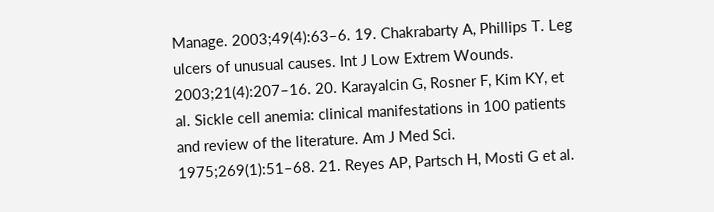Manage. 2003;49(4):63–6. 19. Chakrabarty A, Phillips T. Leg ulcers of unusual causes. Int J Low Extrem Wounds. 2003;21(4):207–16. 20. Karayalcin G, Rosner F, Kim KY, et al. Sickle cell anemia: clinical manifestations in 100 patients and review of the literature. Am J Med Sci. 1975;269(1):51–68. 21. Reyes AP, Partsch H, Mosti G et al.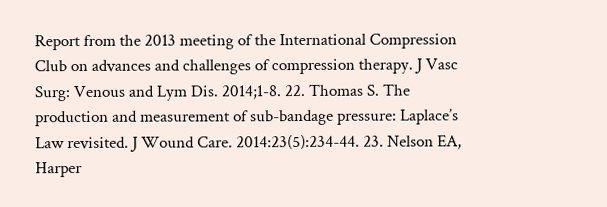Report from the 2013 meeting of the International Compression Club on advances and challenges of compression therapy. J Vasc Surg: Venous and Lym Dis. 2014;1-8. 22. Thomas S. The production and measurement of sub-bandage pressure: Laplace’s Law revisited. J Wound Care. 2014:23(5):234-44. 23. Nelson EA, Harper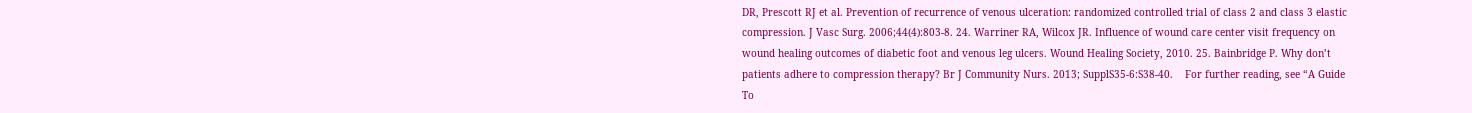DR, Prescott RJ et al. Prevention of recurrence of venous ulceration: randomized controlled trial of class 2 and class 3 elastic compression. J Vasc Surg. 2006;44(4):803-8. 24. Warriner RA, Wilcox JR. Influence of wound care center visit frequency on wound healing outcomes of diabetic foot and venous leg ulcers. Wound Healing Society, 2010. 25. Bainbridge P. Why don’t patients adhere to compression therapy? Br J Community Nurs. 2013; SupplS35-6:S38-40.    For further reading, see “A Guide To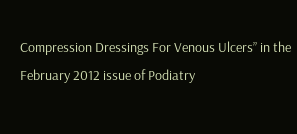Compression Dressings For Venous Ulcers” in the February 2012 issue of Podiatry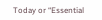Today or “Essential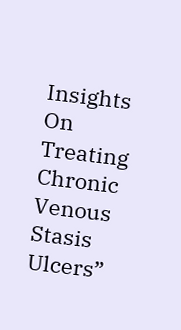Insights On Treating Chronic Venous Stasis Ulcers”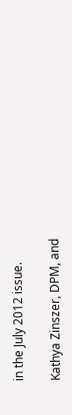in the July 2012 issue.

Kathya Zinszer, DPM, and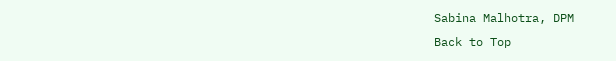Sabina Malhotra, DPM
Back to Top